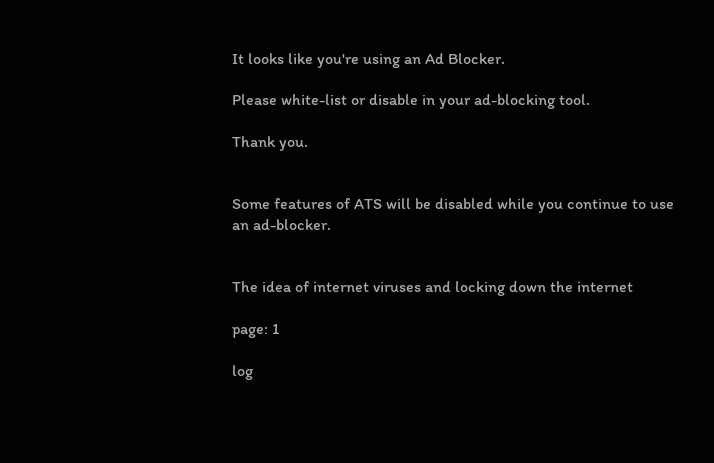It looks like you're using an Ad Blocker.

Please white-list or disable in your ad-blocking tool.

Thank you.


Some features of ATS will be disabled while you continue to use an ad-blocker.


The idea of internet viruses and locking down the internet

page: 1

log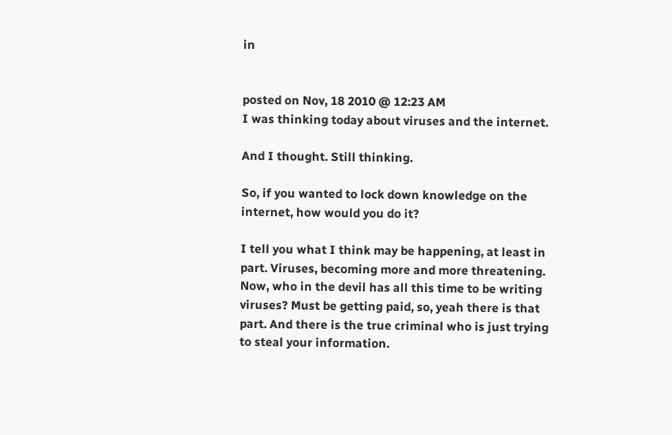in


posted on Nov, 18 2010 @ 12:23 AM
I was thinking today about viruses and the internet.

And I thought. Still thinking.

So, if you wanted to lock down knowledge on the internet, how would you do it?

I tell you what I think may be happening, at least in part. Viruses, becoming more and more threatening. Now, who in the devil has all this time to be writing viruses? Must be getting paid, so, yeah there is that part. And there is the true criminal who is just trying to steal your information.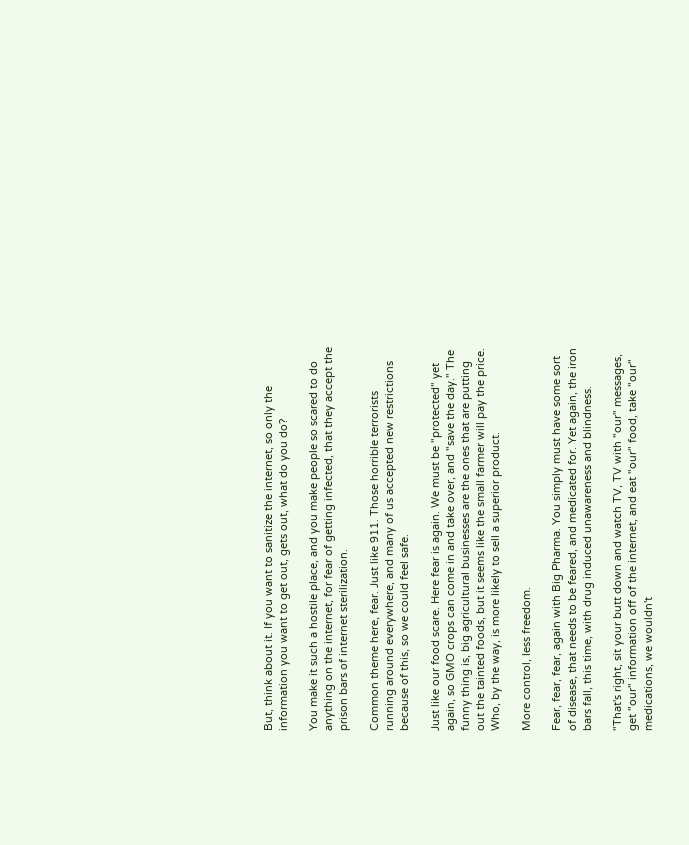But, think about it. If you want to sanitize the internet, so only the information you want to get out, gets out, what do you do?

You make it such a hostile place, and you make people so scared to do anything on the internet, for fear of getting infected, that they accept the prison bars of internet sterilization.

Common theme here, fear. Just like 911. Those horrible terrorists running around everywhere, and many of us accepted new restrictions because of this, so we could feel safe.

Just like our food scare. Here fear is again. We must be "protected" yet again, so GMO crops can come in and take over, and "save the day." The funny thing is, big agricultural businesses are the ones that are putting out the tainted foods, but it seems like the small farmer will pay the price. Who, by the way, is more likely to sell a superior product.

More control, less freedom.

Fear, fear, fear, again with Big Pharma. You simply must have some sort of disease, that needs to be feared, and medicated for. Yet again, the iron bars fall, this time, with drug induced unawareness and blindness.

"That's right, sit your butt down and watch TV, TV with "our" messages, get "our" information off of the internet, and eat "our" food, take "our" medications, we wouldn't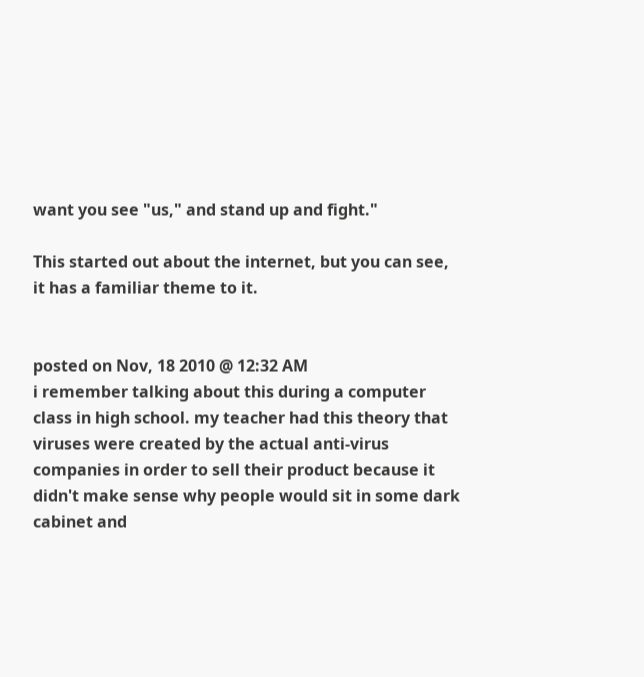want you see "us," and stand up and fight."

This started out about the internet, but you can see, it has a familiar theme to it.


posted on Nov, 18 2010 @ 12:32 AM
i remember talking about this during a computer class in high school. my teacher had this theory that viruses were created by the actual anti-virus companies in order to sell their product because it didn't make sense why people would sit in some dark cabinet and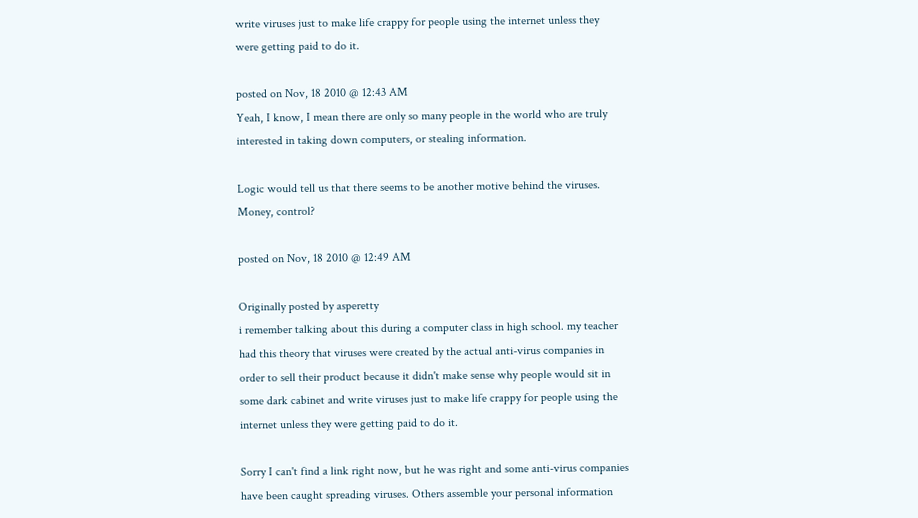write viruses just to make life crappy for people using the internet unless they were getting paid to do it.

posted on Nov, 18 2010 @ 12:43 AM
Yeah, I know, I mean there are only so many people in the world who are truly interested in taking down computers, or stealing information.

Logic would tell us that there seems to be another motive behind the viruses. Money, control?

posted on Nov, 18 2010 @ 12:49 AM

Originally posted by asperetty
i remember talking about this during a computer class in high school. my teacher had this theory that viruses were created by the actual anti-virus companies in order to sell their product because it didn't make sense why people would sit in some dark cabinet and write viruses just to make life crappy for people using the internet unless they were getting paid to do it.

Sorry I can't find a link right now, but he was right and some anti-virus companies have been caught spreading viruses. Others assemble your personal information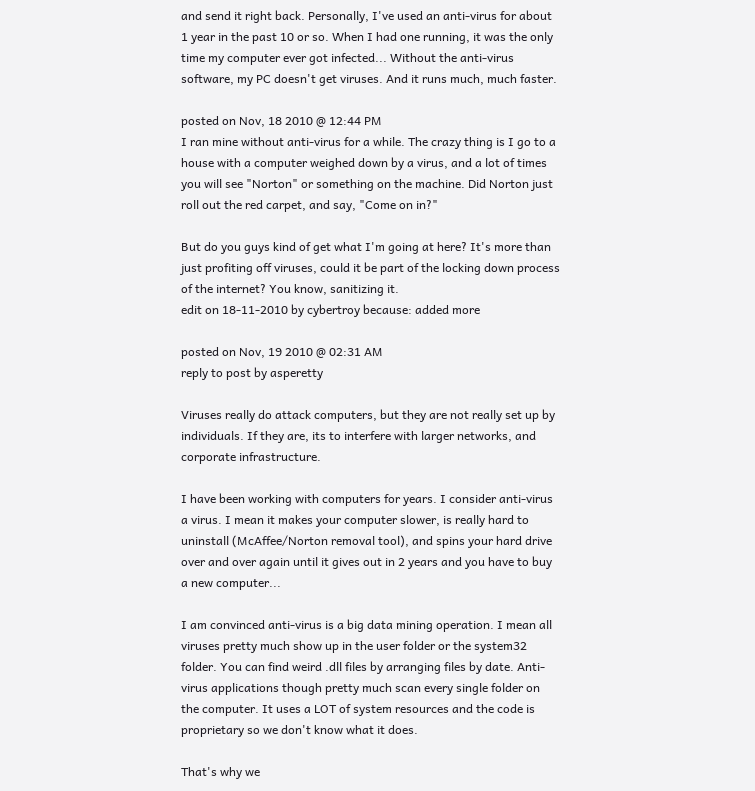and send it right back. Personally, I've used an anti-virus for about 1 year in the past 10 or so. When I had one running, it was the only time my computer ever got infected... Without the anti-virus software, my PC doesn't get viruses. And it runs much, much faster.

posted on Nov, 18 2010 @ 12:44 PM
I ran mine without anti-virus for a while. The crazy thing is I go to a house with a computer weighed down by a virus, and a lot of times you will see "Norton" or something on the machine. Did Norton just roll out the red carpet, and say, "Come on in?"

But do you guys kind of get what I'm going at here? It's more than just profiting off viruses, could it be part of the locking down process of the internet? You know, sanitizing it.
edit on 18-11-2010 by cybertroy because: added more

posted on Nov, 19 2010 @ 02:31 AM
reply to post by asperetty

Viruses really do attack computers, but they are not really set up by individuals. If they are, its to interfere with larger networks, and corporate infrastructure.

I have been working with computers for years. I consider anti-virus a virus. I mean it makes your computer slower, is really hard to uninstall (McAffee/Norton removal tool), and spins your hard drive over and over again until it gives out in 2 years and you have to buy a new computer...

I am convinced anti-virus is a big data mining operation. I mean all viruses pretty much show up in the user folder or the system32 folder. You can find weird .dll files by arranging files by date. Anti-virus applications though pretty much scan every single folder on the computer. It uses a LOT of system resources and the code is proprietary so we don't know what it does.

That's why we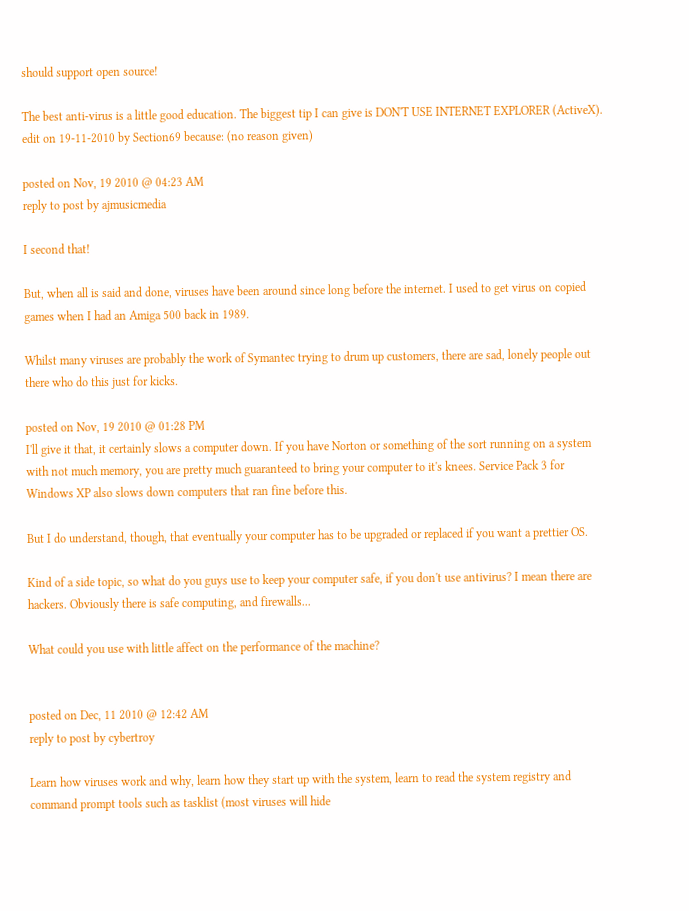should support open source!

The best anti-virus is a little good education. The biggest tip I can give is DON'T USE INTERNET EXPLORER (ActiveX).
edit on 19-11-2010 by Section69 because: (no reason given)

posted on Nov, 19 2010 @ 04:23 AM
reply to post by ajmusicmedia

I second that!

But, when all is said and done, viruses have been around since long before the internet. I used to get virus on copied games when I had an Amiga 500 back in 1989.

Whilst many viruses are probably the work of Symantec trying to drum up customers, there are sad, lonely people out there who do this just for kicks.

posted on Nov, 19 2010 @ 01:28 PM
I'll give it that, it certainly slows a computer down. If you have Norton or something of the sort running on a system with not much memory, you are pretty much guaranteed to bring your computer to it's knees. Service Pack 3 for Windows XP also slows down computers that ran fine before this.

But I do understand, though, that eventually your computer has to be upgraded or replaced if you want a prettier OS.

Kind of a side topic, so what do you guys use to keep your computer safe, if you don't use antivirus? I mean there are hackers. Obviously there is safe computing, and firewalls...

What could you use with little affect on the performance of the machine?


posted on Dec, 11 2010 @ 12:42 AM
reply to post by cybertroy

Learn how viruses work and why, learn how they start up with the system, learn to read the system registry and command prompt tools such as tasklist (most viruses will hide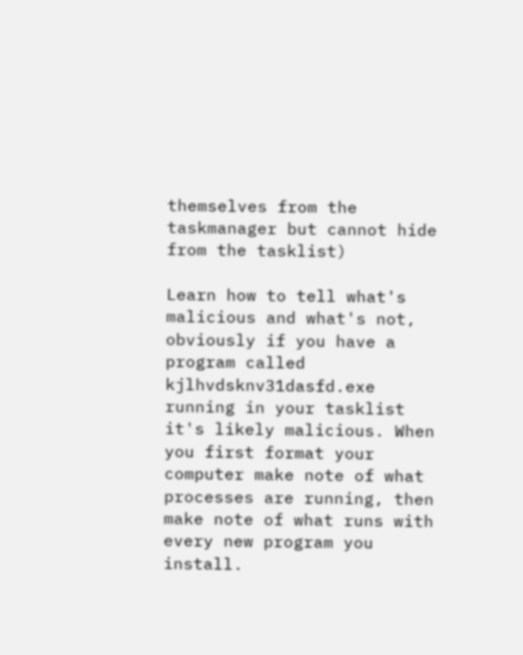themselves from the taskmanager but cannot hide from the tasklist)

Learn how to tell what's malicious and what's not, obviously if you have a program called kjlhvdsknv31dasfd.exe running in your tasklist it's likely malicious. When you first format your computer make note of what processes are running, then make note of what runs with every new program you install.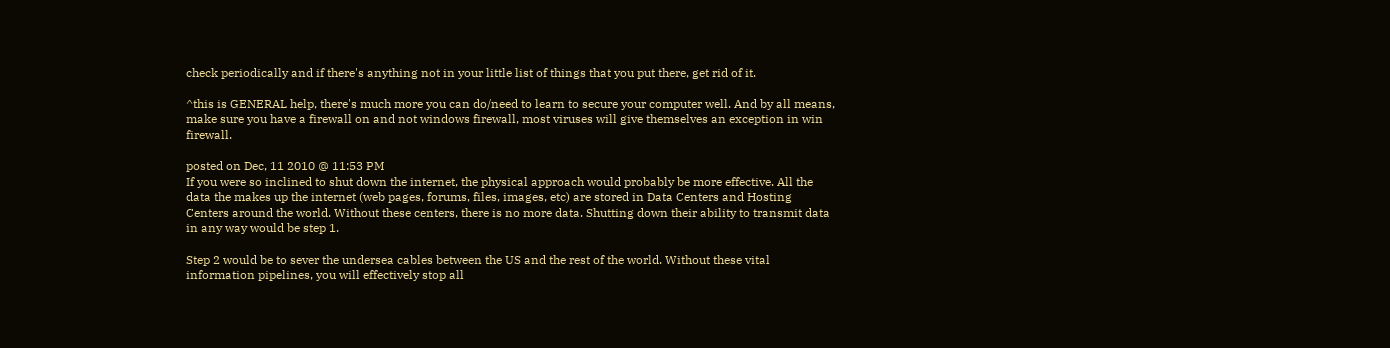check periodically and if there's anything not in your little list of things that you put there, get rid of it.

^this is GENERAL help, there's much more you can do/need to learn to secure your computer well. And by all means, make sure you have a firewall on and not windows firewall, most viruses will give themselves an exception in win firewall.

posted on Dec, 11 2010 @ 11:53 PM
If you were so inclined to shut down the internet, the physical approach would probably be more effective. All the data the makes up the internet (web pages, forums, files, images, etc) are stored in Data Centers and Hosting Centers around the world. Without these centers, there is no more data. Shutting down their ability to transmit data in any way would be step 1.

Step 2 would be to sever the undersea cables between the US and the rest of the world. Without these vital information pipelines, you will effectively stop all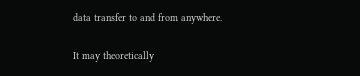data transfer to and from anywhere.

It may theoretically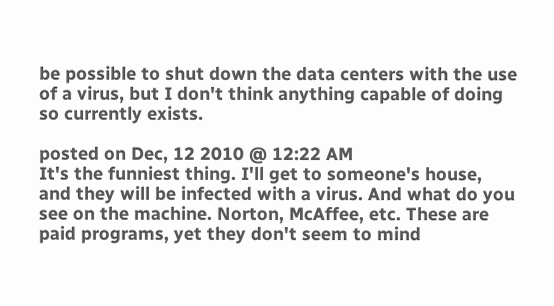be possible to shut down the data centers with the use of a virus, but I don't think anything capable of doing so currently exists.

posted on Dec, 12 2010 @ 12:22 AM
It's the funniest thing. I'll get to someone's house, and they will be infected with a virus. And what do you see on the machine. Norton, McAffee, etc. These are paid programs, yet they don't seem to mind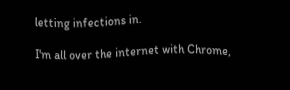letting infections in.

I'm all over the internet with Chrome,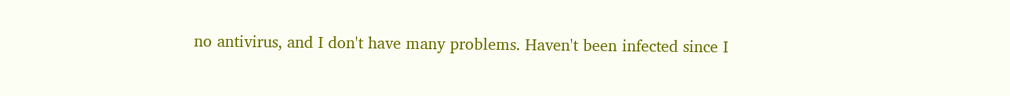no antivirus, and I don't have many problems. Haven't been infected since I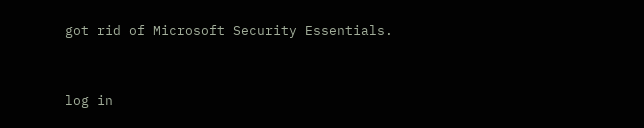got rid of Microsoft Security Essentials.



log in